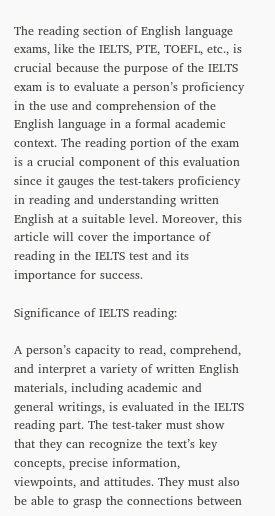The reading section of English language exams, like the IELTS, PTE, TOEFL, etc., is crucial because the purpose of the IELTS exam is to evaluate a person’s proficiency in the use and comprehension of the English language in a formal academic context. The reading portion of the exam is a crucial component of this evaluation since it gauges the test-takers proficiency in reading and understanding written English at a suitable level. Moreover, this article will cover the importance of reading in the IELTS test and its importance for success.

Significance of IELTS reading:

A person’s capacity to read, comprehend, and interpret a variety of written English materials, including academic and general writings, is evaluated in the IELTS reading part. The test-taker must show that they can recognize the text’s key concepts, precise information, viewpoints, and attitudes. They must also be able to grasp the connections between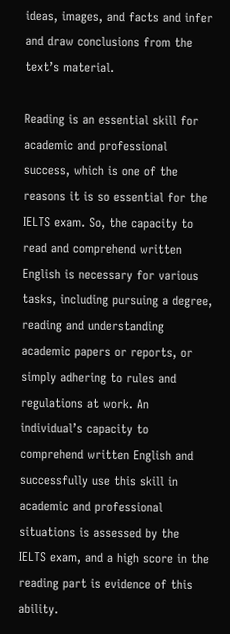ideas, images, and facts and infer and draw conclusions from the text’s material.

Reading is an essential skill for academic and professional success, which is one of the reasons it is so essential for the IELTS exam. So, the capacity to read and comprehend written English is necessary for various tasks, including pursuing a degree, reading and understanding academic papers or reports, or simply adhering to rules and regulations at work. An individual’s capacity to comprehend written English and successfully use this skill in academic and professional situations is assessed by the IELTS exam, and a high score in the reading part is evidence of this ability.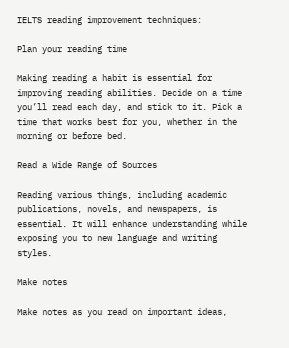IELTS reading improvement techniques:

Plan your reading time

Making reading a habit is essential for improving reading abilities. Decide on a time you’ll read each day, and stick to it. Pick a time that works best for you, whether in the morning or before bed.

Read a Wide Range of Sources

Reading various things, including academic publications, novels, and newspapers, is essential. It will enhance understanding while exposing you to new language and writing styles.

Make notes

Make notes as you read on important ideas,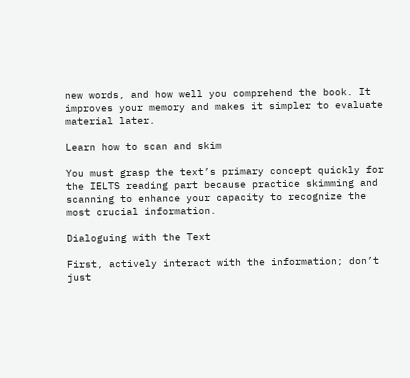new words, and how well you comprehend the book. It improves your memory and makes it simpler to evaluate material later.

Learn how to scan and skim

You must grasp the text’s primary concept quickly for the IELTS reading part because practice skimming and scanning to enhance your capacity to recognize the most crucial information.

Dialoguing with the Text

First, actively interact with the information; don’t just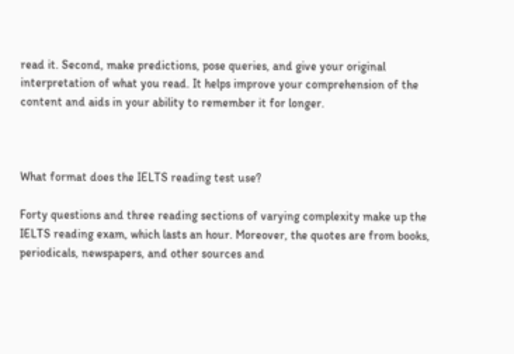read it. Second, make predictions, pose queries, and give your original interpretation of what you read. It helps improve your comprehension of the content and aids in your ability to remember it for longer.



What format does the IELTS reading test use?

Forty questions and three reading sections of varying complexity make up the IELTS reading exam, which lasts an hour. Moreover, the quotes are from books, periodicals, newspapers, and other sources and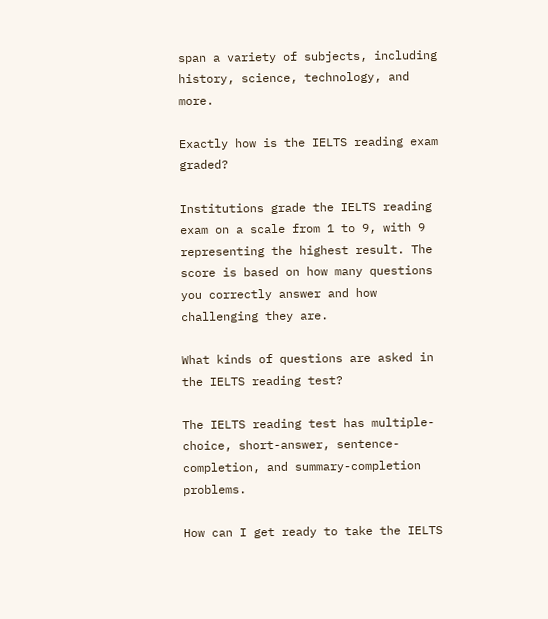span a variety of subjects, including history, science, technology, and more.

Exactly how is the IELTS reading exam graded?

Institutions grade the IELTS reading exam on a scale from 1 to 9, with 9 representing the highest result. The score is based on how many questions you correctly answer and how challenging they are.

What kinds of questions are asked in the IELTS reading test?

The IELTS reading test has multiple-choice, short-answer, sentence-completion, and summary-completion problems.

How can I get ready to take the IELTS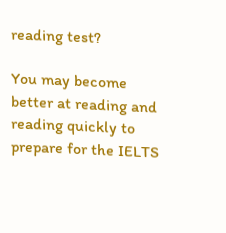reading test?

You may become better at reading and reading quickly to prepare for the IELTS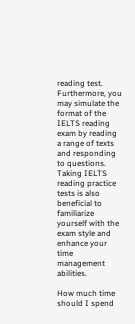reading test. Furthermore, you may simulate the format of the IELTS reading exam by reading a range of texts and responding to questions. Taking IELTS reading practice tests is also beneficial to familiarize yourself with the exam style and enhance your time management abilities.

How much time should I spend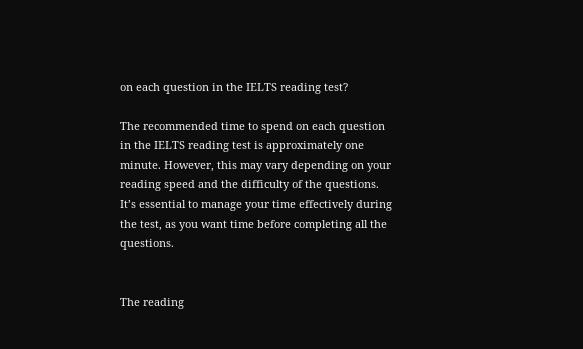on each question in the IELTS reading test?

The recommended time to spend on each question in the IELTS reading test is approximately one minute. However, this may vary depending on your reading speed and the difficulty of the questions. It’s essential to manage your time effectively during the test, as you want time before completing all the questions.


The reading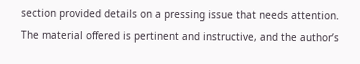section provided details on a pressing issue that needs attention. The material offered is pertinent and instructive, and the author’s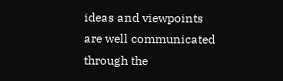ideas and viewpoints are well communicated through the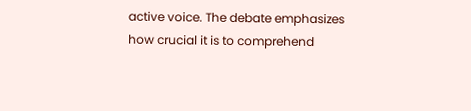active voice. The debate emphasizes how crucial it is to comprehend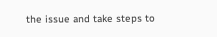the issue and take steps to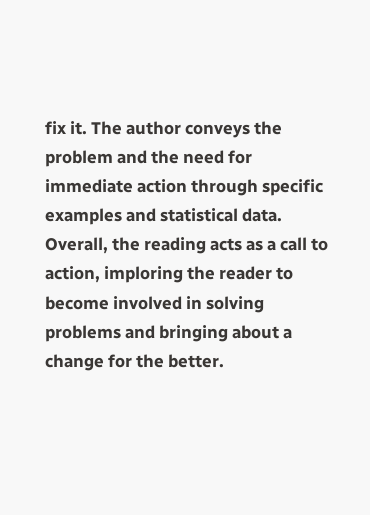fix it. The author conveys the problem and the need for immediate action through specific examples and statistical data. Overall, the reading acts as a call to action, imploring the reader to become involved in solving problems and bringing about a change for the better.